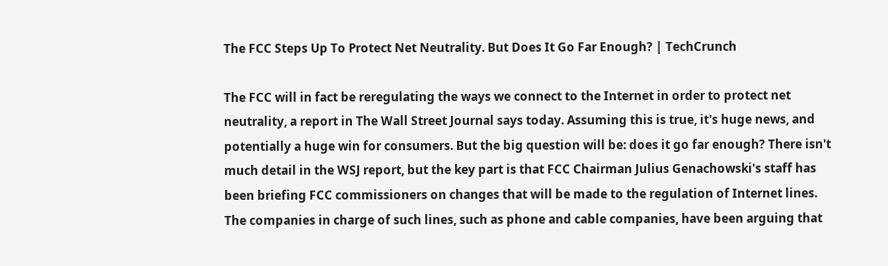The FCC Steps Up To Protect Net Neutrality. But Does It Go Far Enough? | TechCrunch

The FCC will in fact be reregulating the ways we connect to the Internet in order to protect net neutrality, a report in The Wall Street Journal says today. Assuming this is true, it's huge news, and potentially a huge win for consumers. But the big question will be: does it go far enough? There isn't much detail in the WSJ report, but the key part is that FCC Chairman Julius Genachowski's staff has been briefing FCC commissioners on changes that will be made to the regulation of Internet lines. The companies in charge of such lines, such as phone and cable companies, have been arguing that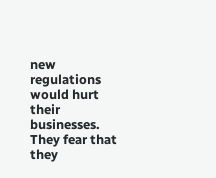new regulations would hurt their businesses. They fear that they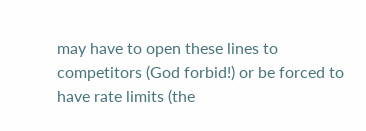may have to open these lines to competitors (God forbid!) or be forced to have rate limits (the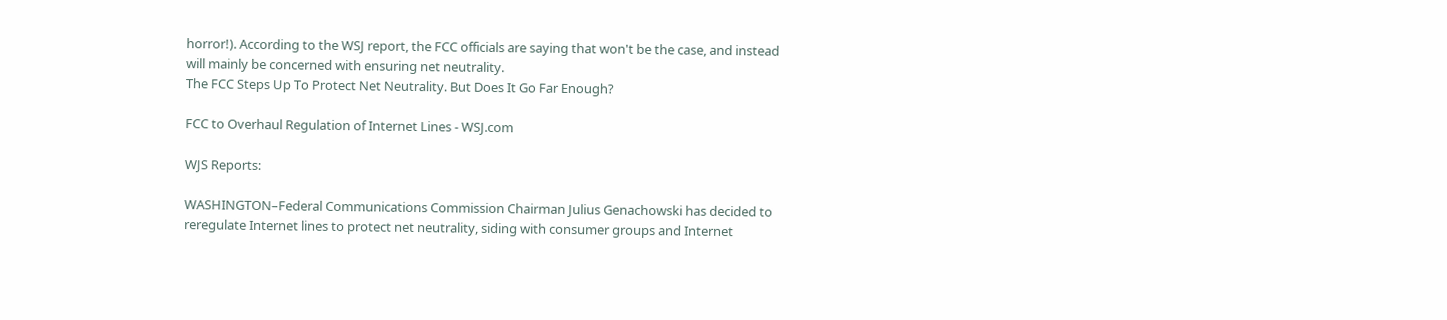horror!). According to the WSJ report, the FCC officials are saying that won't be the case, and instead will mainly be concerned with ensuring net neutrality.
The FCC Steps Up To Protect Net Neutrality. But Does It Go Far Enough?

FCC to Overhaul Regulation of Internet Lines - WSJ.com

WJS Reports:

WASHINGTON–Federal Communications Commission Chairman Julius Genachowski has decided to reregulate Internet lines to protect net neutrality, siding with consumer groups and Internet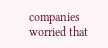companies worried that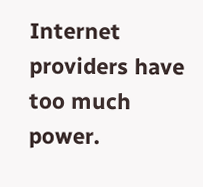Internet providers have too much power.